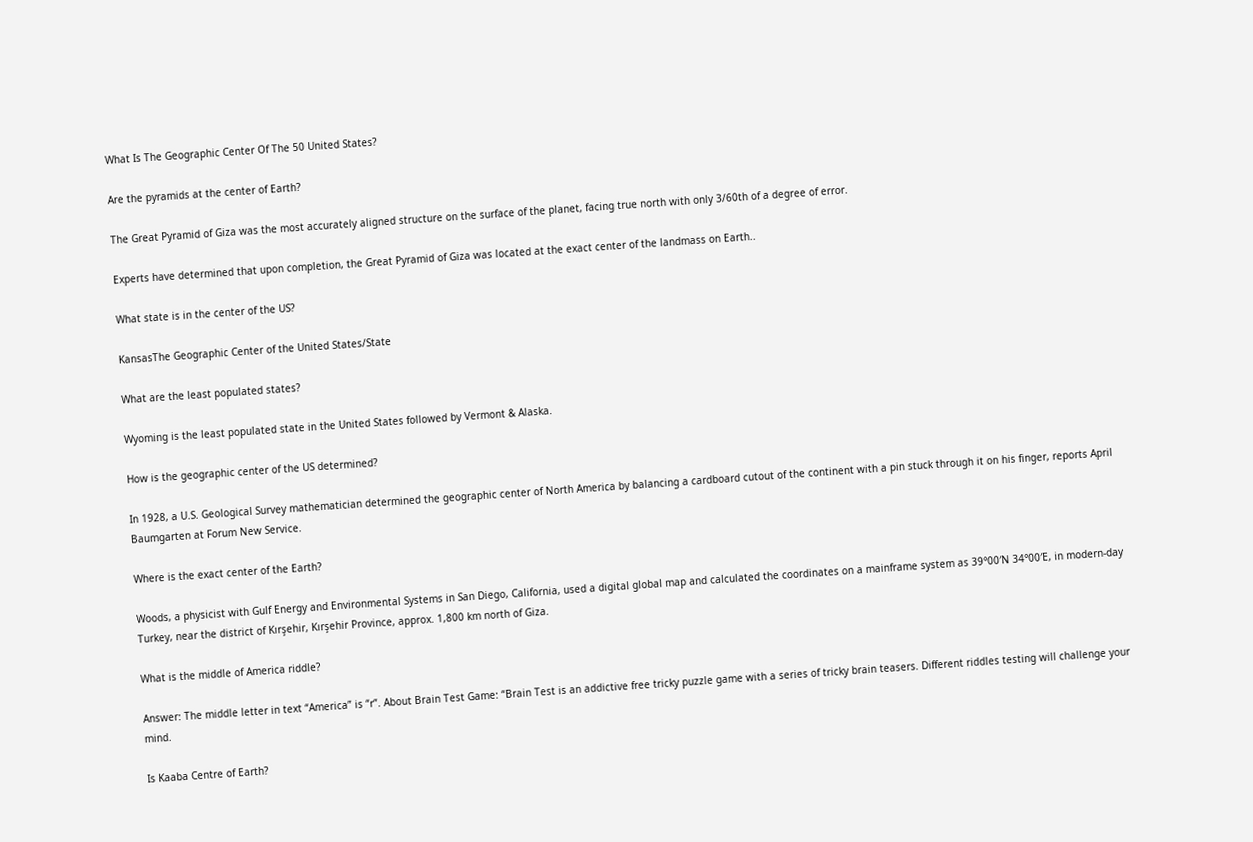What Is The Geographic Center Of The 50 United States?

Are the pyramids at the center of Earth?

The Great Pyramid of Giza was the most accurately aligned structure on the surface of the planet, facing true north with only 3/60th of a degree of error.

Experts have determined that upon completion, the Great Pyramid of Giza was located at the exact center of the landmass on Earth..

What state is in the center of the US?

KansasThe Geographic Center of the United States/State

What are the least populated states?

Wyoming is the least populated state in the United States followed by Vermont & Alaska.

How is the geographic center of the US determined?

In 1928, a U.S. Geological Survey mathematician determined the geographic center of North America by balancing a cardboard cutout of the continent with a pin stuck through it on his finger, reports April Baumgarten at Forum New Service.

Where is the exact center of the Earth?

Woods, a physicist with Gulf Energy and Environmental Systems in San Diego, California, used a digital global map and calculated the coordinates on a mainframe system as 39°00′N 34°00′E, in modern-day Turkey, near the district of Kırşehir, Kırşehir Province, approx. 1,800 km north of Giza.

What is the middle of America riddle?

Answer: The middle letter in text “America” is “r”. About Brain Test Game: “Brain Test is an addictive free tricky puzzle game with a series of tricky brain teasers. Different riddles testing will challenge your mind.

Is Kaaba Centre of Earth?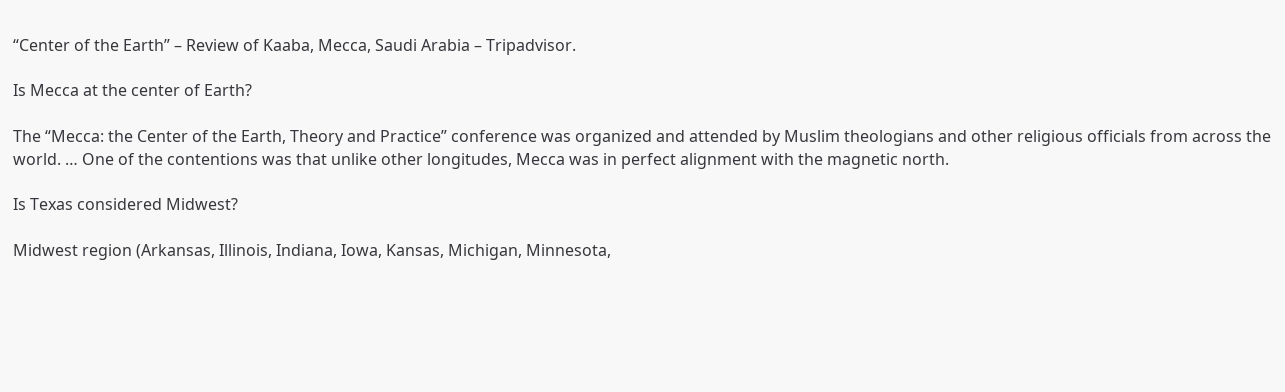“Center of the Earth” – Review of Kaaba, Mecca, Saudi Arabia – Tripadvisor.

Is Mecca at the center of Earth?

The “Mecca: the Center of the Earth, Theory and Practice” conference was organized and attended by Muslim theologians and other religious officials from across the world. … One of the contentions was that unlike other longitudes, Mecca was in perfect alignment with the magnetic north.

Is Texas considered Midwest?

Midwest region (Arkansas, Illinois, Indiana, Iowa, Kansas, Michigan, Minnesota,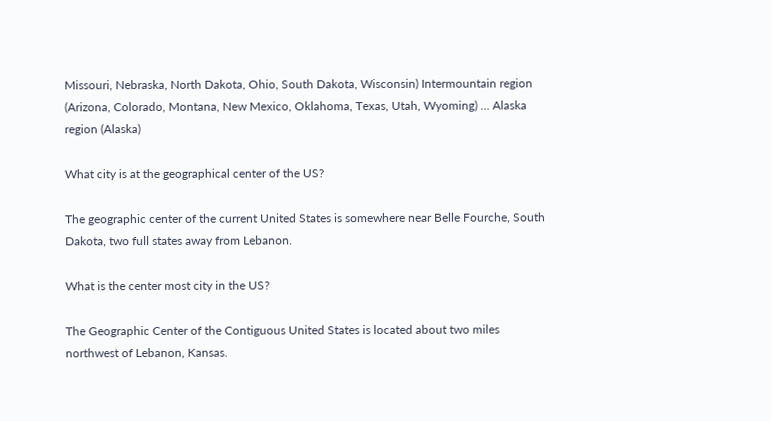Missouri, Nebraska, North Dakota, Ohio, South Dakota, Wisconsin) Intermountain region (Arizona, Colorado, Montana, New Mexico, Oklahoma, Texas, Utah, Wyoming) … Alaska region (Alaska)

What city is at the geographical center of the US?

The geographic center of the current United States is somewhere near Belle Fourche, South Dakota, two full states away from Lebanon.

What is the center most city in the US?

The Geographic Center of the Contiguous United States is located about two miles northwest of Lebanon, Kansas.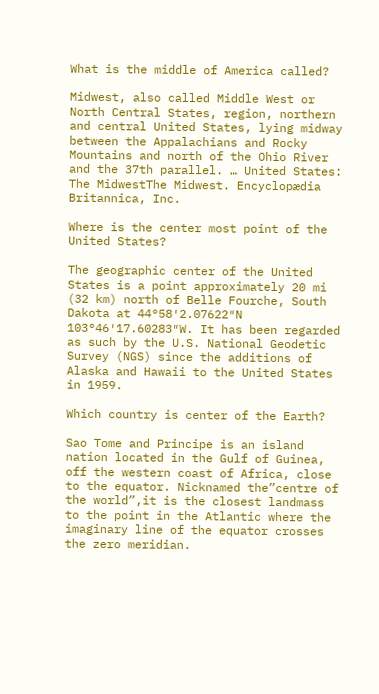What is the middle of America called?

Midwest, also called Middle West or North Central States, region, northern and central United States, lying midway between the Appalachians and Rocky Mountains and north of the Ohio River and the 37th parallel. … United States: The MidwestThe Midwest. Encyclopædia Britannica, Inc.

Where is the center most point of the United States?

The geographic center of the United States is a point approximately 20 mi (32 km) north of Belle Fourche, South Dakota at 44°58′2.07622″N 103°46′17.60283″W. It has been regarded as such by the U.S. National Geodetic Survey (NGS) since the additions of Alaska and Hawaii to the United States in 1959.

Which country is center of the Earth?

Sao Tome and Principe is an island nation located in the Gulf of Guinea, off the western coast of Africa, close to the equator. Nicknamed the”centre of the world”,it is the closest landmass to the point in the Atlantic where the imaginary line of the equator crosses the zero meridian.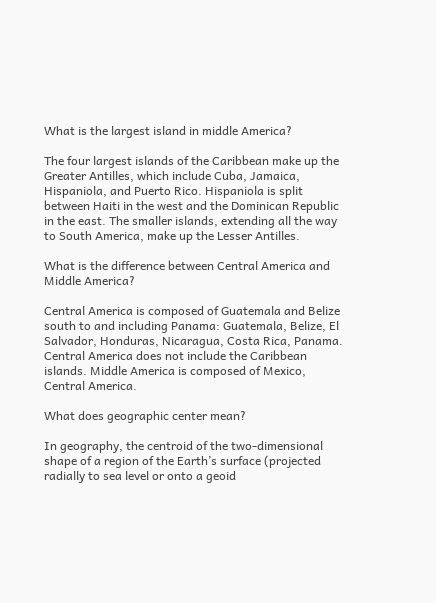What is the largest island in middle America?

The four largest islands of the Caribbean make up the Greater Antilles, which include Cuba, Jamaica, Hispaniola, and Puerto Rico. Hispaniola is split between Haiti in the west and the Dominican Republic in the east. The smaller islands, extending all the way to South America, make up the Lesser Antilles.

What is the difference between Central America and Middle America?

Central America is composed of Guatemala and Belize south to and including Panama: Guatemala, Belize, El Salvador, Honduras, Nicaragua, Costa Rica, Panama. Central America does not include the Caribbean islands. Middle America is composed of Mexico, Central America.

What does geographic center mean?

In geography, the centroid of the two-dimensional shape of a region of the Earth’s surface (projected radially to sea level or onto a geoid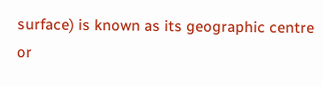surface) is known as its geographic centre or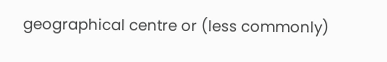geographical centre or (less commonly)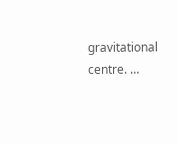gravitational centre. …